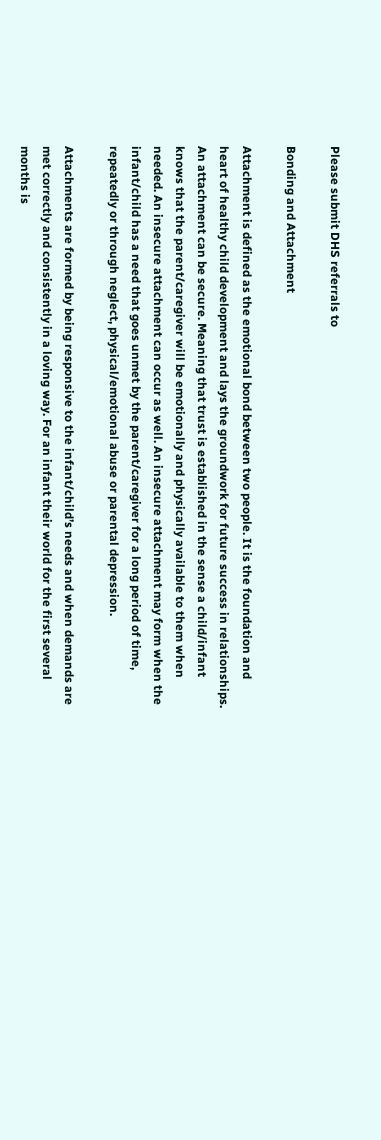Please submit DHS referrals to

Bonding and Attachment

Attachment is defined as the emotional bond between two people. It is the foundation and heart of healthy child development and lays the groundwork for future success in relationships. An attachment can be secure. Meaning that trust is established in the sense a child/infant knows that the parent/caregiver will be emotionally and physically available to them when needed. An insecure attachment can occur as well. An insecure attachment may form when the infant/child has a need that goes unmet by the parent/caregiver for a long period of time, repeatedly or through neglect, physical/emotional abuse or parental depression.

Attachments are formed by being responsive to the infant/child’s needs and when demands are met correctly and consistently in a loving way. For an infant their world for the first several months is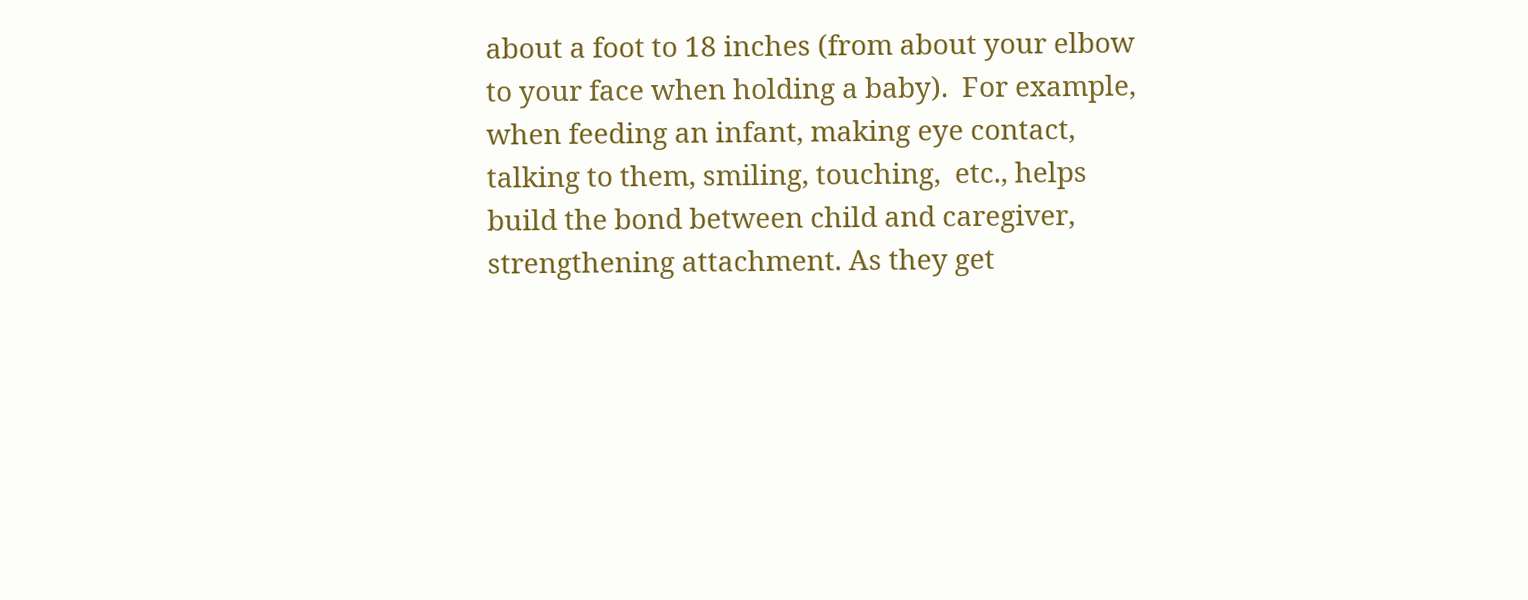about a foot to 18 inches (from about your elbow to your face when holding a baby).  For example, when feeding an infant, making eye contact, talking to them, smiling, touching,  etc., helps build the bond between child and caregiver, strengthening attachment. As they get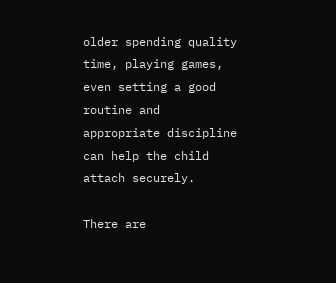older spending quality time, playing games, even setting a good routine and appropriate discipline can help the child attach securely.

There are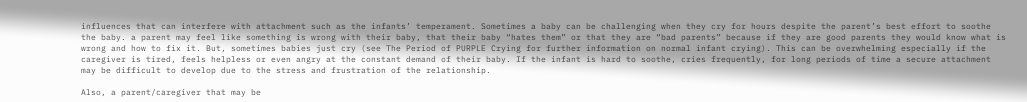influences that can interfere with attachment such as the infants’ temperament. Sometimes a baby can be challenging when they cry for hours despite the parent’s best effort to soothe the baby. a parent may feel like something is wrong with their baby, that their baby “hates them” or that they are “bad parents” because if they are good parents they would know what is wrong and how to fix it. But, sometimes babies just cry (see The Period of PURPLE Crying for further information on normal infant crying). This can be overwhelming especially if the caregiver is tired, feels helpless or even angry at the constant demand of their baby. If the infant is hard to soothe, cries frequently, for long periods of time a secure attachment may be difficult to develop due to the stress and frustration of the relationship.

Also, a parent/caregiver that may be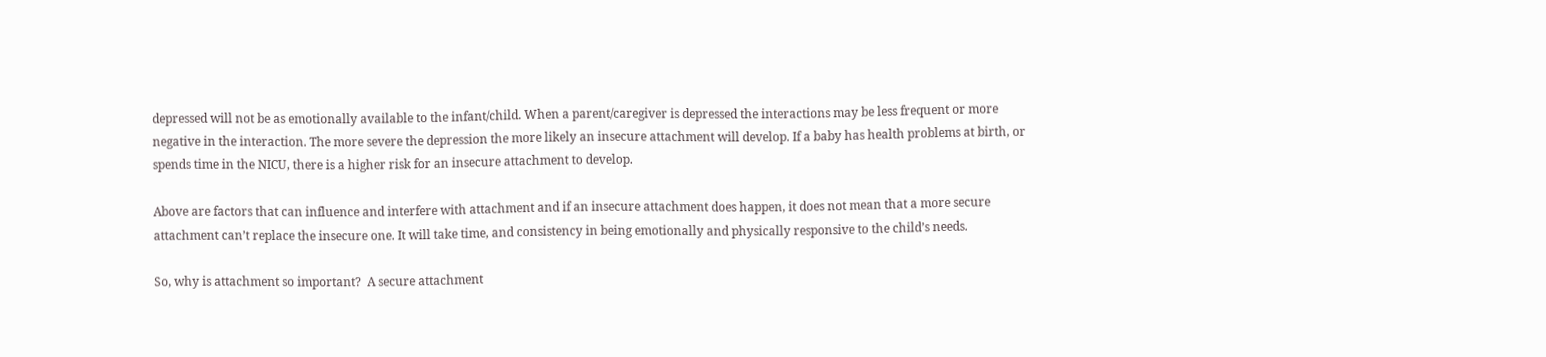depressed will not be as emotionally available to the infant/child. When a parent/caregiver is depressed the interactions may be less frequent or more negative in the interaction. The more severe the depression the more likely an insecure attachment will develop. If a baby has health problems at birth, or spends time in the NICU, there is a higher risk for an insecure attachment to develop.

Above are factors that can influence and interfere with attachment and if an insecure attachment does happen, it does not mean that a more secure attachment can’t replace the insecure one. It will take time, and consistency in being emotionally and physically responsive to the child’s needs.

So, why is attachment so important?  A secure attachment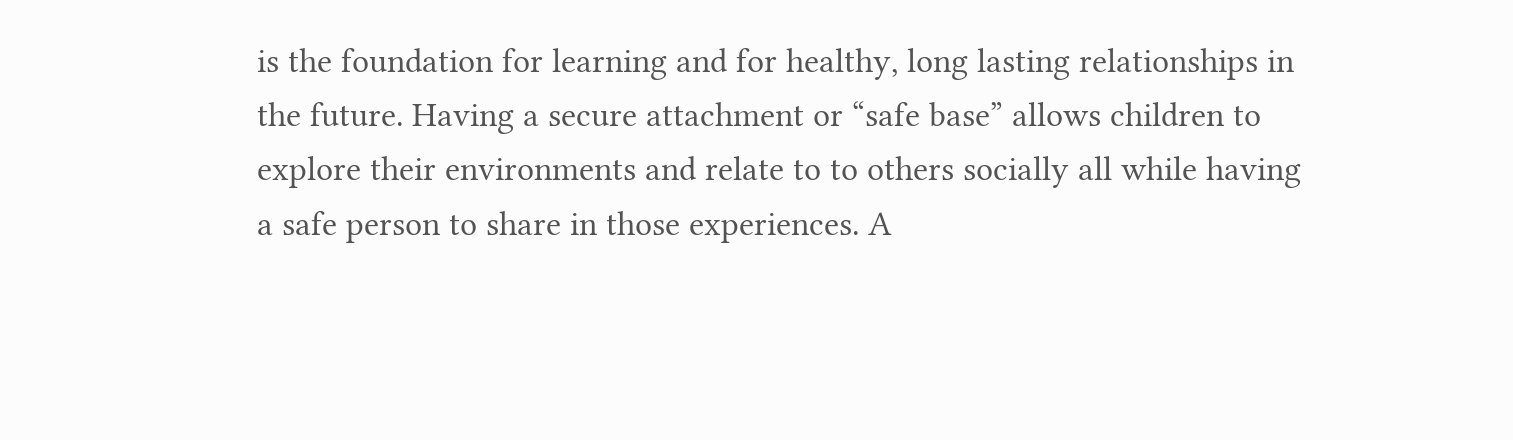is the foundation for learning and for healthy, long lasting relationships in the future. Having a secure attachment or “safe base” allows children to explore their environments and relate to to others socially all while having a safe person to share in those experiences. A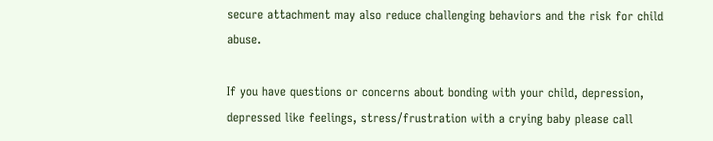secure attachment may also reduce challenging behaviors and the risk for child abuse.

If you have questions or concerns about bonding with your child, depression, depressed like feelings, stress/frustration with a crying baby please call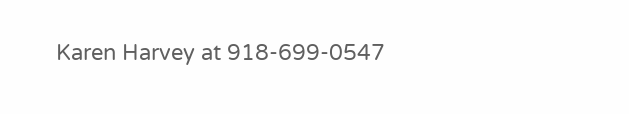Karen Harvey at 918-699-0547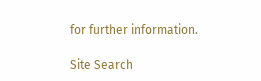for further information.

Site Search